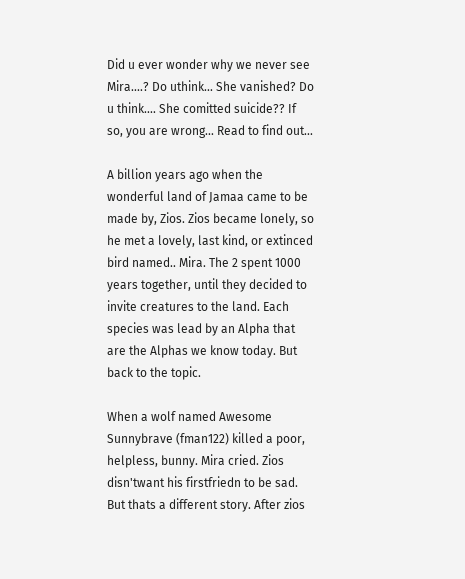Did u ever wonder why we never see Mira....? Do uthink... She vanished? Do u think.... She comitted suicide?? If so, you are wrong... Read to find out...

A billion years ago when the wonderful land of Jamaa came to be made by, Zios. Zios became lonely, so he met a lovely, last kind, or extinced bird named.. Mira. The 2 spent 1000 years together, until they decided to invite creatures to the land. Each species was lead by an Alpha that are the Alphas we know today. But back to the topic.

When a wolf named Awesome Sunnybrave (fman122) killed a poor, helpless, bunny. Mira cried. Zios disn'twant his firstfriedn to be sad. But thats a different story. After zios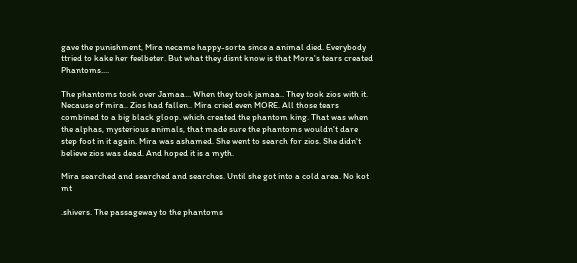gave the punishment, Mira necame happy-sorta since a animal died. Everybody ttried to kake her feelbeter. But what they disnt know is that Mora's tears created Phantoms....

The phantoms took over Jamaa... When they took jamaa.. They took zios with it. Necause of mira.. Zios had fallen.. Mira cried even MORE. All those tears combined to a big black gloop. which created the phantom king. That was when the alphas, mysterious animals, that made sure the phantoms wouldn't dare step foot in it again. Mira was ashamed. She went to search for zios. She didn't believe zios was dead. And hoped it is a myth.

Mira searched and searched and searches. Until she got into a cold area. No kot mt

.shivers. The passageway to the phantoms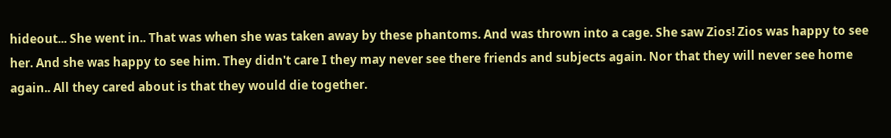hideout... She went in.. That was when she was taken away by these phantoms. And was thrown into a cage. She saw Zios! Zios was happy to see her. And she was happy to see him. They didn't care I they may never see there friends and subjects again. Nor that they will never see home again.. All they cared about is that they would die together.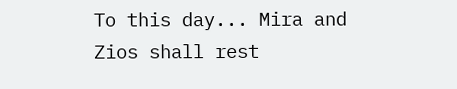To this day... Mira and Zios shall rest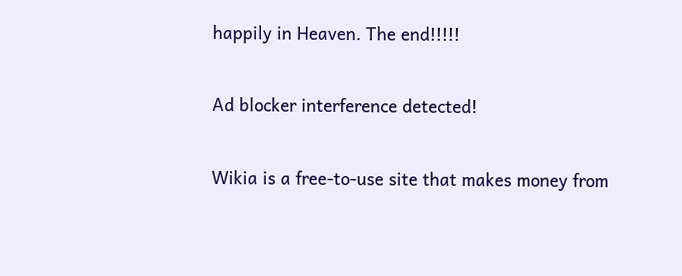happily in Heaven. The end!!!!!

Ad blocker interference detected!

Wikia is a free-to-use site that makes money from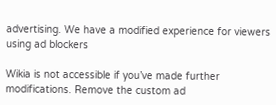advertising. We have a modified experience for viewers using ad blockers

Wikia is not accessible if you’ve made further modifications. Remove the custom ad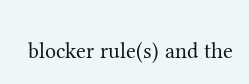blocker rule(s) and the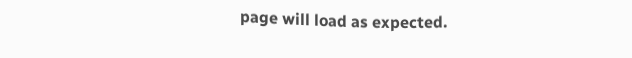page will load as expected.